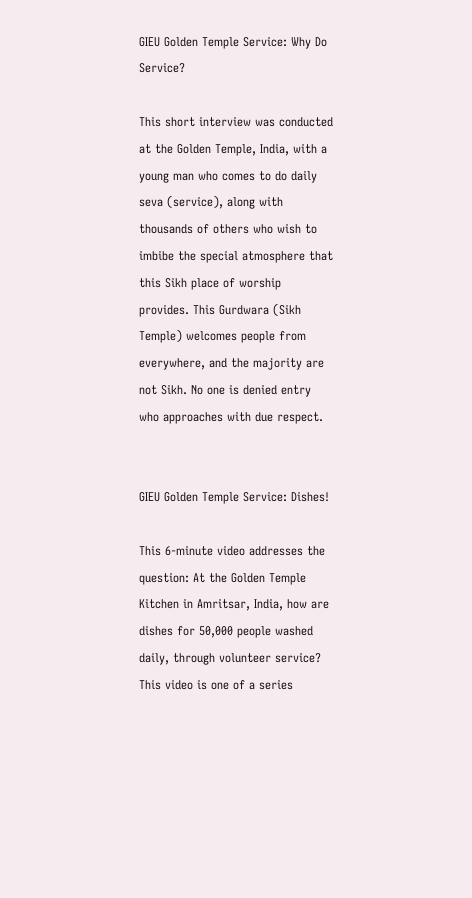GIEU Golden Temple Service: Why Do Service?

This short interview was conducted at the Golden Temple, India, with a young man who comes to do daily seva (service), along with thousands of others who wish to imbibe the special atmosphere that this Sikh place of worship provides. This Gurdwara (Sikh Temple) welcomes people from everywhere, and the majority are not Sikh. No one is denied entry who approaches with due respect.


GIEU Golden Temple Service: Dishes!

This 6-minute video addresses the question: At the Golden Temple Kitchen in Amritsar, India, how are dishes for 50,000 people washed daily, through volunteer service? This video is one of a series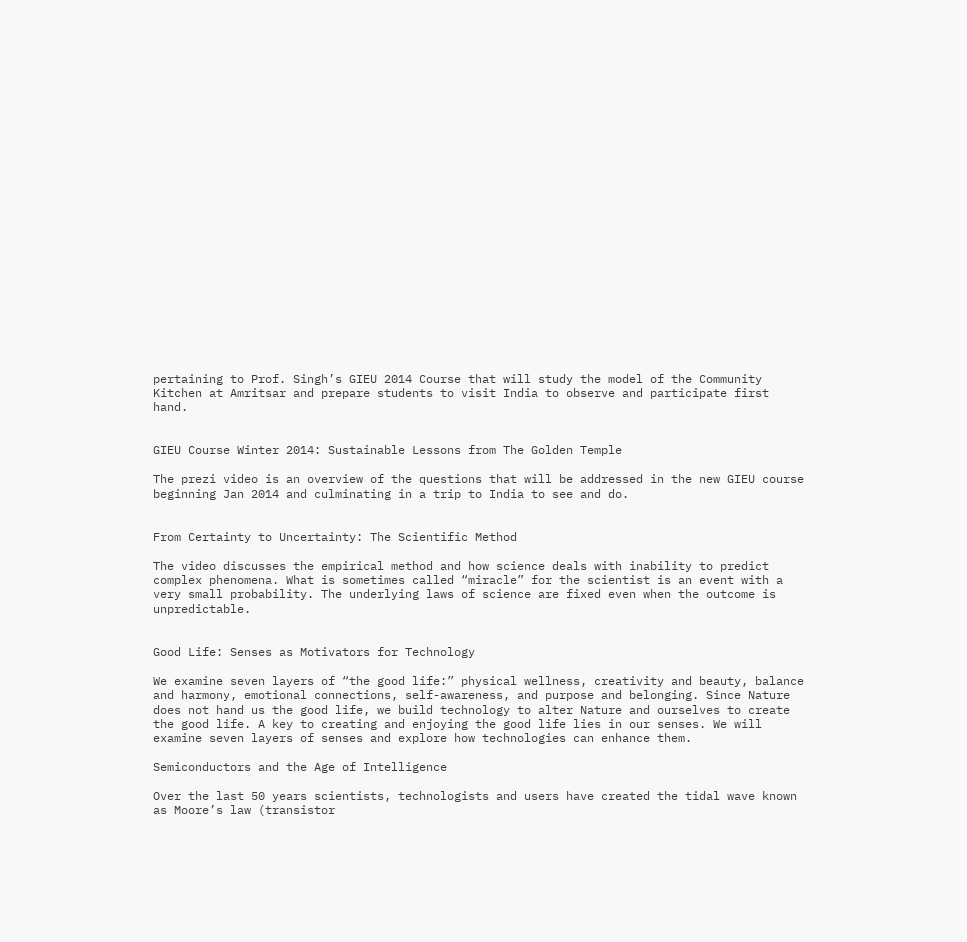pertaining to Prof. Singh’s GIEU 2014 Course that will study the model of the Community Kitchen at Amritsar and prepare students to visit India to observe and participate first hand.


GIEU Course Winter 2014: Sustainable Lessons from The Golden Temple

The prezi video is an overview of the questions that will be addressed in the new GIEU course beginning Jan 2014 and culminating in a trip to India to see and do.


From Certainty to Uncertainty: The Scientific Method

The video discusses the empirical method and how science deals with inability to predict complex phenomena. What is sometimes called “miracle” for the scientist is an event with a very small probability. The underlying laws of science are fixed even when the outcome is unpredictable.


Good Life: Senses as Motivators for Technology

We examine seven layers of “the good life:” physical wellness, creativity and beauty, balance and harmony, emotional connections, self-awareness, and purpose and belonging. Since Nature does not hand us the good life, we build technology to alter Nature and ourselves to create the good life. A key to creating and enjoying the good life lies in our senses. We will examine seven layers of senses and explore how technologies can enhance them.

Semiconductors and the Age of Intelligence

Over the last 50 years scientists, technologists and users have created the tidal wave known as Moore’s law (transistor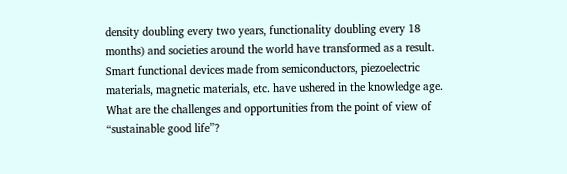density doubling every two years, functionality doubling every 18 months) and societies around the world have transformed as a result. Smart functional devices made from semiconductors, piezoelectric materials, magnetic materials, etc. have ushered in the knowledge age. What are the challenges and opportunities from the point of view of “sustainable good life”?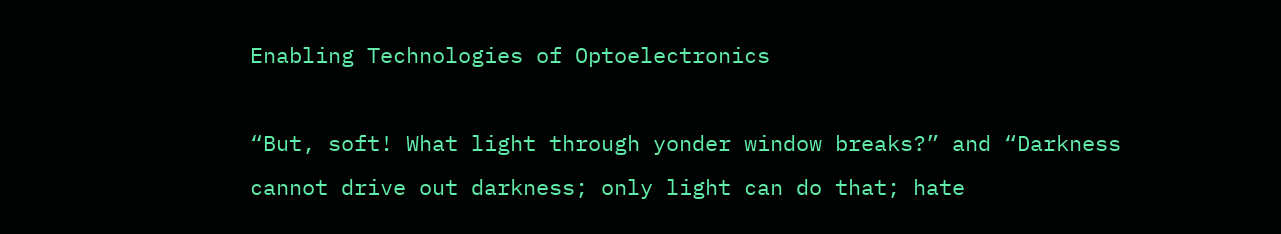Enabling Technologies of Optoelectronics

“But, soft! What light through yonder window breaks?” and “Darkness cannot drive out darkness; only light can do that; hate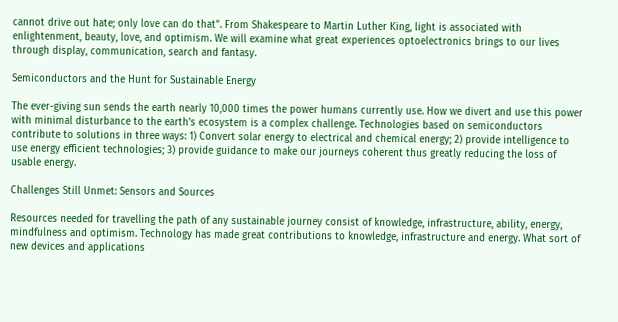cannot drive out hate; only love can do that”. From Shakespeare to Martin Luther King, light is associated with enlightenment, beauty, love, and optimism. We will examine what great experiences optoelectronics brings to our lives through display, communication, search and fantasy.

Semiconductors and the Hunt for Sustainable Energy

The ever-giving sun sends the earth nearly 10,000 times the power humans currently use. How we divert and use this power with minimal disturbance to the earth’s ecosystem is a complex challenge. Technologies based on semiconductors contribute to solutions in three ways: 1) Convert solar energy to electrical and chemical energy; 2) provide intelligence to use energy efficient technologies; 3) provide guidance to make our journeys coherent thus greatly reducing the loss of usable energy.

Challenges Still Unmet: Sensors and Sources

Resources needed for travelling the path of any sustainable journey consist of knowledge, infrastructure, ability, energy, mindfulness and optimism. Technology has made great contributions to knowledge, infrastructure and energy. What sort of new devices and applications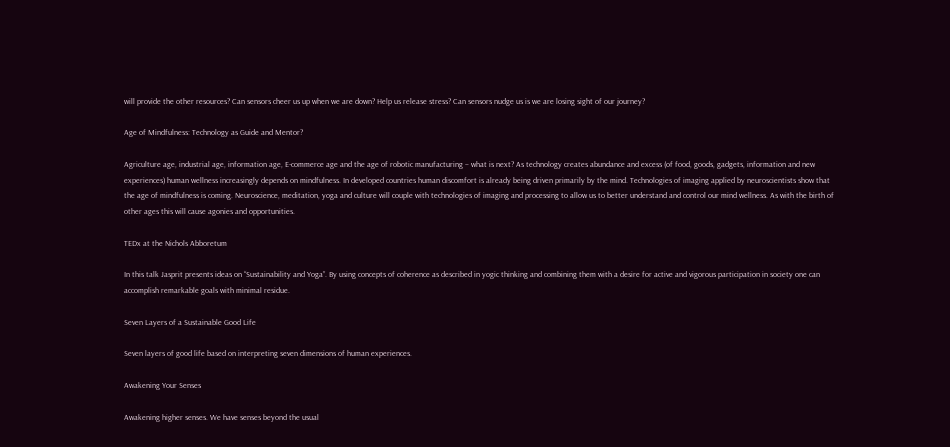will provide the other resources? Can sensors cheer us up when we are down? Help us release stress? Can sensors nudge us is we are losing sight of our journey?

Age of Mindfulness: Technology as Guide and Mentor?

Agriculture age, industrial age, information age, E-commerce age and the age of robotic manufacturing – what is next? As technology creates abundance and excess (of food, goods, gadgets, information and new experiences) human wellness increasingly depends on mindfulness. In developed countries human discomfort is already being driven primarily by the mind. Technologies of imaging applied by neuroscientists show that the age of mindfulness is coming. Neuroscience, meditation, yoga and culture will couple with technologies of imaging and processing to allow us to better understand and control our mind wellness. As with the birth of other ages this will cause agonies and opportunities.

TEDx at the Nichols Abboretum

In this talk Jasprit presents ideas on “Sustainability and Yoga”. By using concepts of coherence as described in yogic thinking and combining them with a desire for active and vigorous participation in society one can accomplish remarkable goals with minimal residue.

Seven Layers of a Sustainable Good Life

Seven layers of good life based on interpreting seven dimensions of human experiences.

Awakening Your Senses

Awakening higher senses. We have senses beyond the usual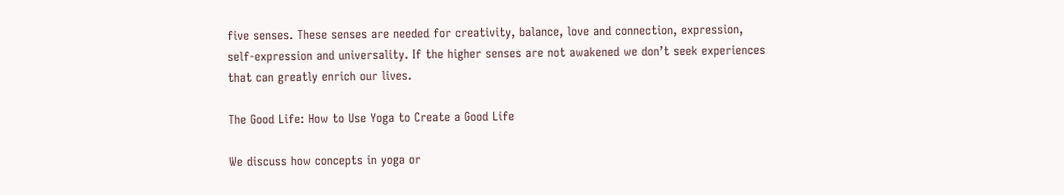five senses. These senses are needed for creativity, balance, love and connection, expression, self-expression and universality. If the higher senses are not awakened we don’t seek experiences that can greatly enrich our lives.

The Good Life: How to Use Yoga to Create a Good Life

We discuss how concepts in yoga or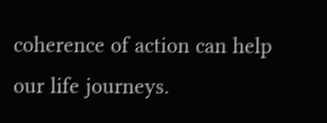coherence of action can help our life journeys.